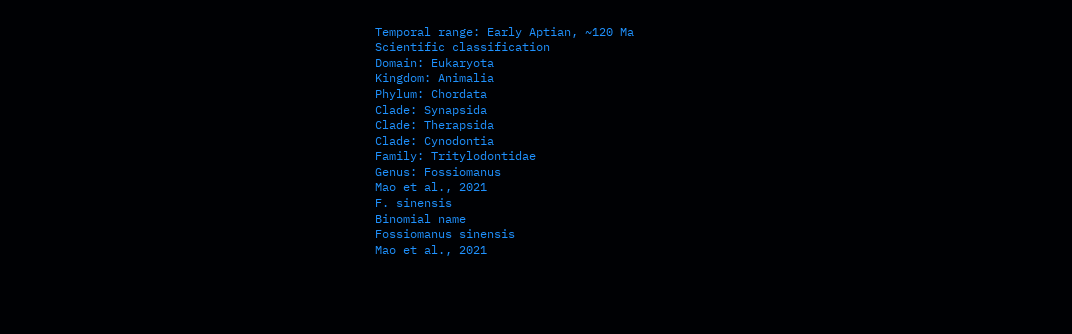Temporal range: Early Aptian, ~120 Ma
Scientific classification
Domain: Eukaryota
Kingdom: Animalia
Phylum: Chordata
Clade: Synapsida
Clade: Therapsida
Clade: Cynodontia
Family: Tritylodontidae
Genus: Fossiomanus
Mao et al., 2021
F. sinensis
Binomial name
Fossiomanus sinensis
Mao et al., 2021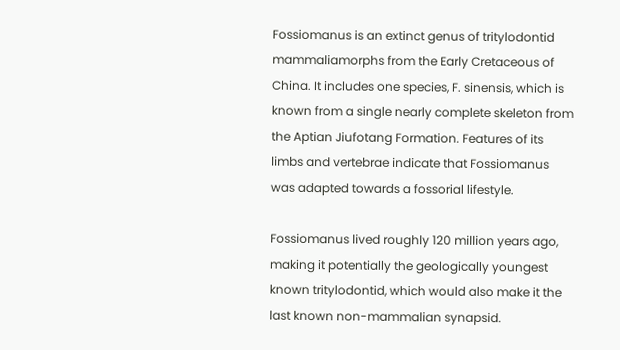Fossiomanus is an extinct genus of tritylodontid mammaliamorphs from the Early Cretaceous of China. It includes one species, F. sinensis, which is known from a single nearly complete skeleton from the Aptian Jiufotang Formation. Features of its limbs and vertebrae indicate that Fossiomanus was adapted towards a fossorial lifestyle.

Fossiomanus lived roughly 120 million years ago, making it potentially the geologically youngest known tritylodontid, which would also make it the last known non-mammalian synapsid.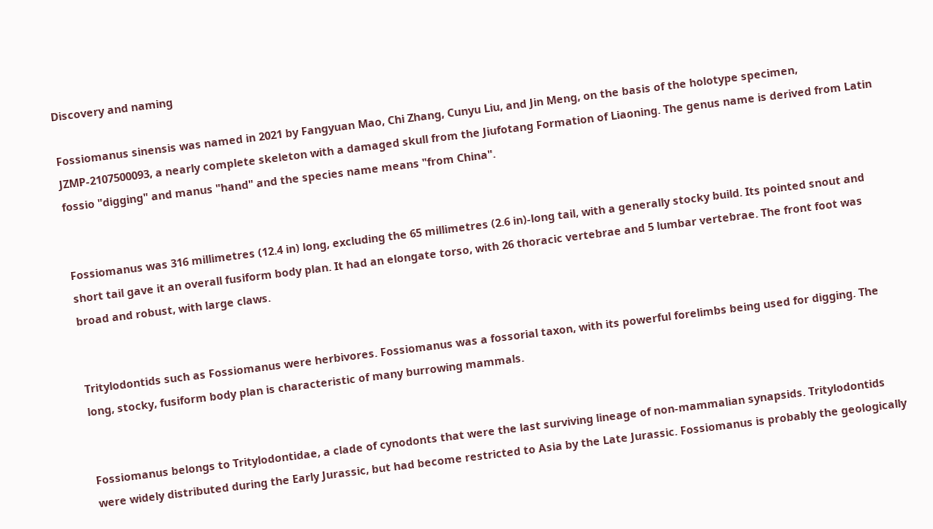Discovery and naming

Fossiomanus sinensis was named in 2021 by Fangyuan Mao, Chi Zhang, Cunyu Liu, and Jin Meng, on the basis of the holotype specimen, JZMP-2107500093, a nearly complete skeleton with a damaged skull from the Jiufotang Formation of Liaoning. The genus name is derived from Latin fossio "digging" and manus "hand" and the species name means "from China".


Fossiomanus was 316 millimetres (12.4 in) long, excluding the 65 millimetres (2.6 in)-long tail, with a generally stocky build. Its pointed snout and short tail gave it an overall fusiform body plan. It had an elongate torso, with 26 thoracic vertebrae and 5 lumbar vertebrae. The front foot was broad and robust, with large claws.


Tritylodontids such as Fossiomanus were herbivores. Fossiomanus was a fossorial taxon, with its powerful forelimbs being used for digging. The long, stocky, fusiform body plan is characteristic of many burrowing mammals.


Fossiomanus belongs to Tritylodontidae, a clade of cynodonts that were the last surviving lineage of non-mammalian synapsids. Tritylodontids were widely distributed during the Early Jurassic, but had become restricted to Asia by the Late Jurassic. Fossiomanus is probably the geologically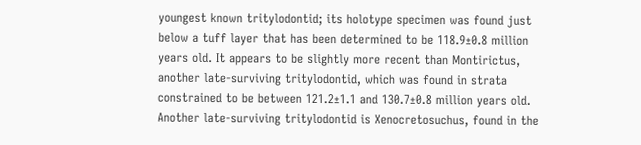youngest known tritylodontid; its holotype specimen was found just below a tuff layer that has been determined to be 118.9±0.8 million years old. It appears to be slightly more recent than Montirictus, another late-surviving tritylodontid, which was found in strata constrained to be between 121.2±1.1 and 130.7±0.8 million years old. Another late-surviving tritylodontid is Xenocretosuchus, found in the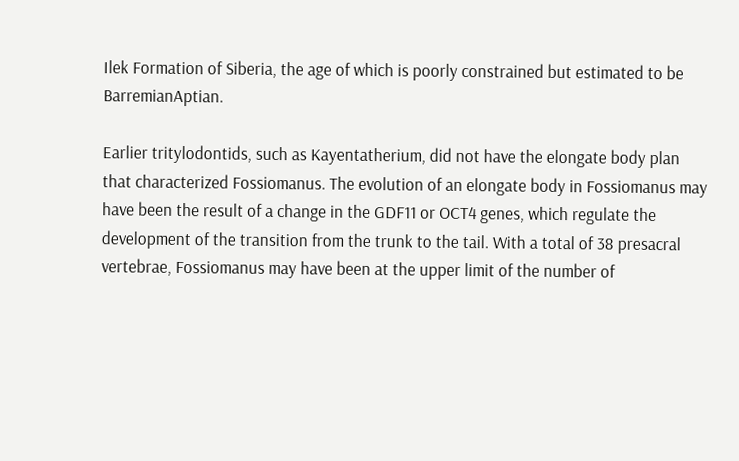Ilek Formation of Siberia, the age of which is poorly constrained but estimated to be BarremianAptian.

Earlier tritylodontids, such as Kayentatherium, did not have the elongate body plan that characterized Fossiomanus. The evolution of an elongate body in Fossiomanus may have been the result of a change in the GDF11 or OCT4 genes, which regulate the development of the transition from the trunk to the tail. With a total of 38 presacral vertebrae, Fossiomanus may have been at the upper limit of the number of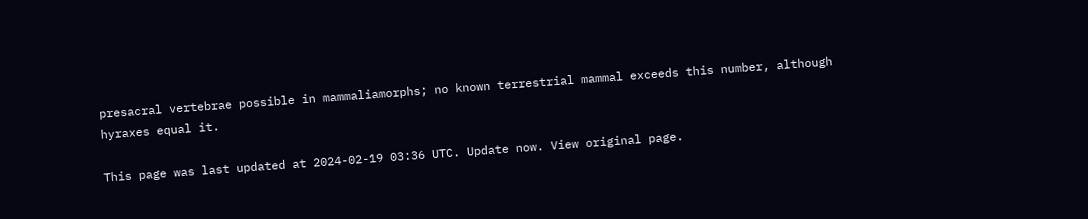presacral vertebrae possible in mammaliamorphs; no known terrestrial mammal exceeds this number, although hyraxes equal it.

This page was last updated at 2024-02-19 03:36 UTC. Update now. View original page.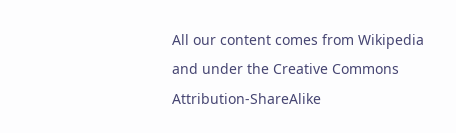All our content comes from Wikipedia and under the Creative Commons Attribution-ShareAlike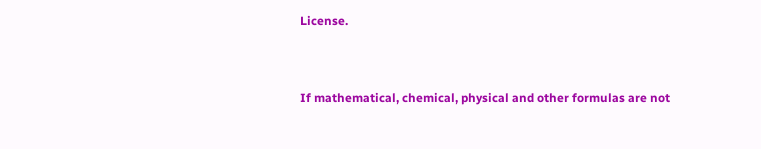License.


If mathematical, chemical, physical and other formulas are not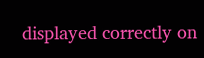displayed correctly on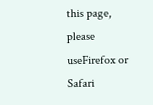this page, please useFirefox or Safari